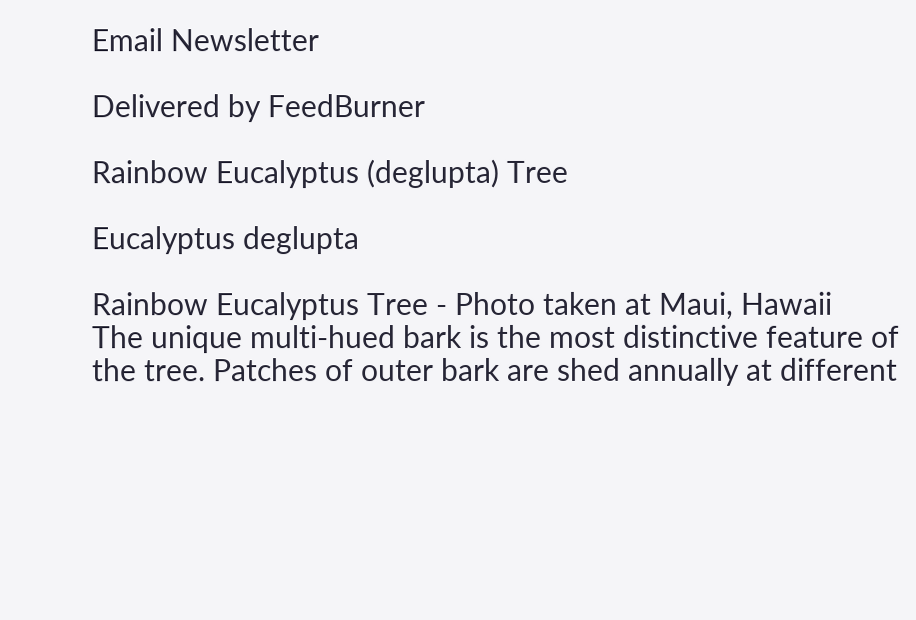Email Newsletter

Delivered by FeedBurner

Rainbow Eucalyptus (deglupta) Tree

Eucalyptus deglupta

Rainbow Eucalyptus Tree - Photo taken at Maui, Hawaii
The unique multi-hued bark is the most distinctive feature of the tree. Patches of outer bark are shed annually at different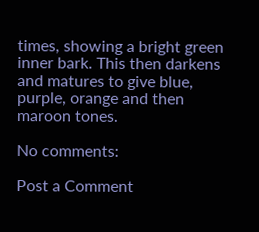times, showing a bright green inner bark. This then darkens and matures to give blue, purple, orange and then maroon tones.

No comments:

Post a Comment